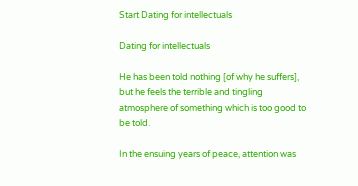Start Dating for intellectuals

Dating for intellectuals

He has been told nothing [of why he suffers], but he feels the terrible and tingling atmosphere of something which is too good to be told.

In the ensuing years of peace, attention was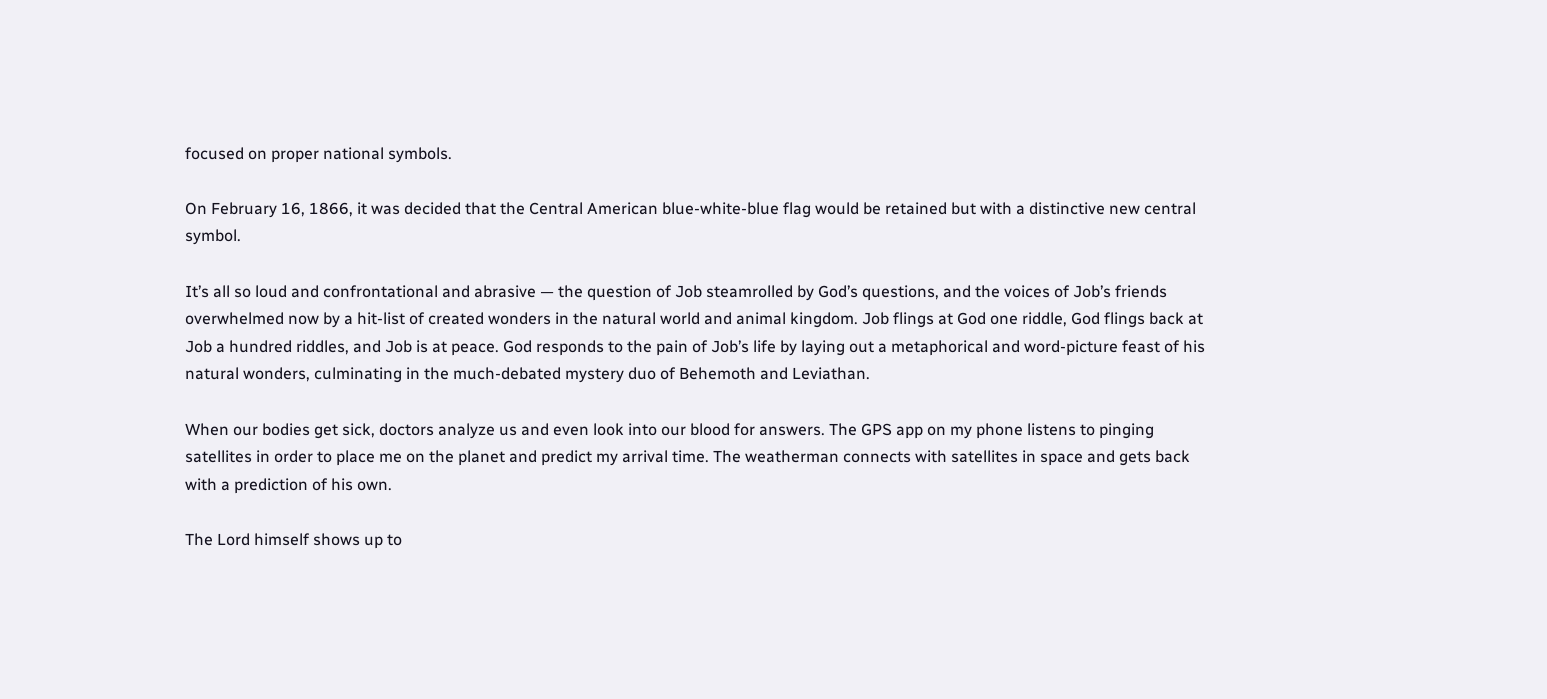focused on proper national symbols.

On February 16, 1866, it was decided that the Central American blue-white-blue flag would be retained but with a distinctive new central symbol.

It’s all so loud and confrontational and abrasive — the question of Job steamrolled by God’s questions, and the voices of Job’s friends overwhelmed now by a hit-list of created wonders in the natural world and animal kingdom. Job flings at God one riddle, God flings back at Job a hundred riddles, and Job is at peace. God responds to the pain of Job’s life by laying out a metaphorical and word-picture feast of his natural wonders, culminating in the much-debated mystery duo of Behemoth and Leviathan.

When our bodies get sick, doctors analyze us and even look into our blood for answers. The GPS app on my phone listens to pinging satellites in order to place me on the planet and predict my arrival time. The weatherman connects with satellites in space and gets back with a prediction of his own.

The Lord himself shows up to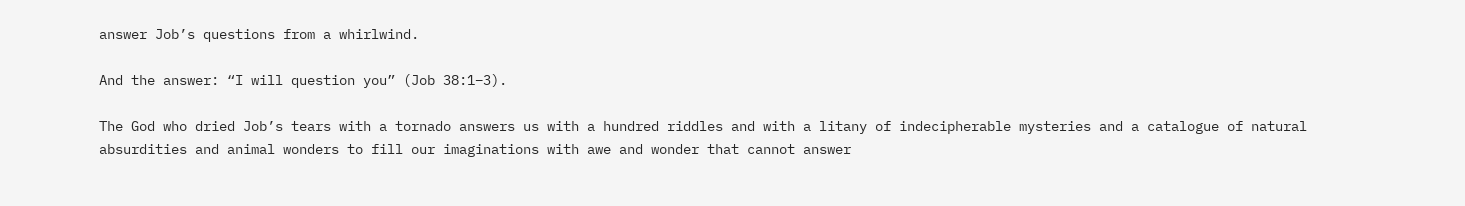answer Job’s questions from a whirlwind.

And the answer: “I will question you” (Job 38:1–3).

The God who dried Job’s tears with a tornado answers us with a hundred riddles and with a litany of indecipherable mysteries and a catalogue of natural absurdities and animal wonders to fill our imaginations with awe and wonder that cannot answer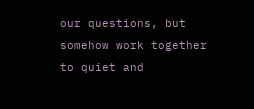our questions, but somehow work together to quiet and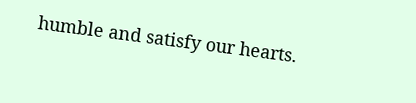humble and satisfy our hearts.